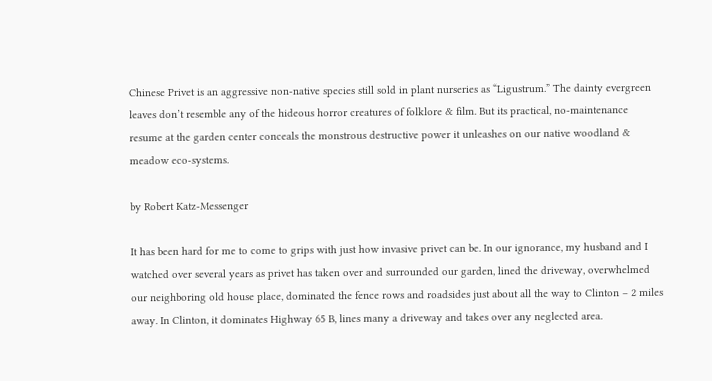Chinese Privet is an aggressive non-native species still sold in plant nurseries as “Ligustrum.” The dainty evergreen leaves don’t resemble any of the hideous horror creatures of folklore & film. But its practical, no-maintenance resume at the garden center conceals the monstrous destructive power it unleashes on our native woodland & meadow eco-systems.

by Robert Katz-Messenger

It has been hard for me to come to grips with just how invasive privet can be. In our ignorance, my husband and I watched over several years as privet has taken over and surrounded our garden, lined the driveway, overwhelmed our neighboring old house place, dominated the fence rows and roadsides just about all the way to Clinton – 2 miles away. In Clinton, it dominates Highway 65 B, lines many a driveway and takes over any neglected area.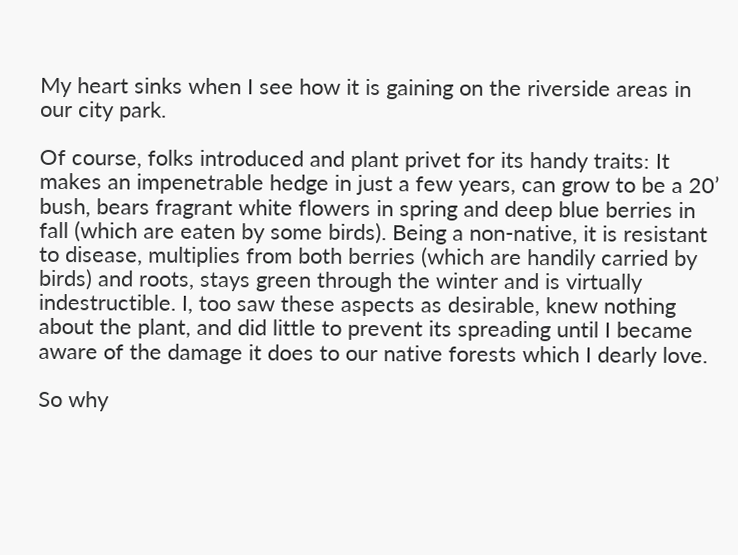My heart sinks when I see how it is gaining on the riverside areas in our city park.

Of course, folks introduced and plant privet for its handy traits: It makes an impenetrable hedge in just a few years, can grow to be a 20’ bush, bears fragrant white flowers in spring and deep blue berries in fall (which are eaten by some birds). Being a non-native, it is resistant to disease, multiplies from both berries (which are handily carried by birds) and roots, stays green through the winter and is virtually indestructible. I, too saw these aspects as desirable, knew nothing about the plant, and did little to prevent its spreading until I became aware of the damage it does to our native forests which I dearly love.

So why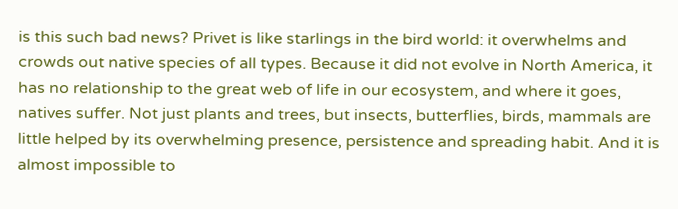is this such bad news? Privet is like starlings in the bird world: it overwhelms and crowds out native species of all types. Because it did not evolve in North America, it has no relationship to the great web of life in our ecosystem, and where it goes, natives suffer. Not just plants and trees, but insects, butterflies, birds, mammals are little helped by its overwhelming presence, persistence and spreading habit. And it is almost impossible to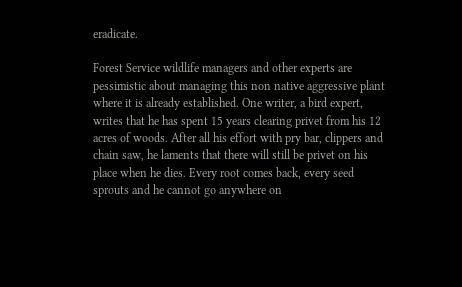eradicate.

Forest Service wildlife managers and other experts are pessimistic about managing this non native aggressive plant where it is already established. One writer, a bird expert, writes that he has spent 15 years clearing privet from his 12 acres of woods. After all his effort with pry bar, clippers and chain saw, he laments that there will still be privet on his place when he dies. Every root comes back, every seed sprouts and he cannot go anywhere on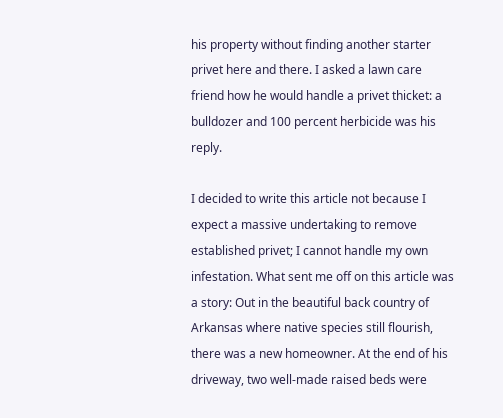his property without finding another starter privet here and there. I asked a lawn care friend how he would handle a privet thicket: a bulldozer and 100 percent herbicide was his reply.

I decided to write this article not because I expect a massive undertaking to remove established privet; I cannot handle my own infestation. What sent me off on this article was a story: Out in the beautiful back country of Arkansas where native species still flourish, there was a new homeowner. At the end of his driveway, two well-made raised beds were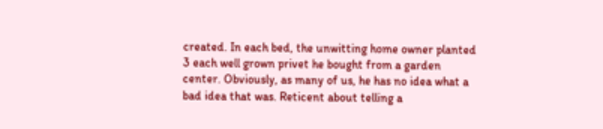created. In each bed, the unwitting home owner planted 3 each well grown privet he bought from a garden center. Obviously, as many of us, he has no idea what a bad idea that was. Reticent about telling a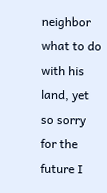neighbor what to do with his land, yet so sorry for the future I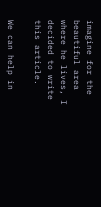imagine for the beautiful area where he lives, I decided to write this article.

We can help in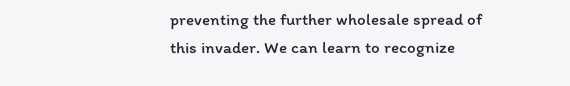preventing the further wholesale spread of this invader. We can learn to recognize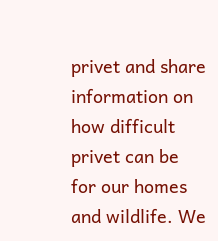privet and share information on how difficult privet can be for our homes and wildlife. We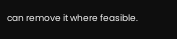can remove it where feasible.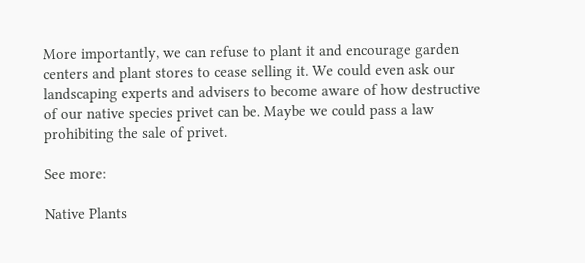More importantly, we can refuse to plant it and encourage garden centers and plant stores to cease selling it. We could even ask our landscaping experts and advisers to become aware of how destructive of our native species privet can be. Maybe we could pass a law prohibiting the sale of privet.

See more:

Native Plants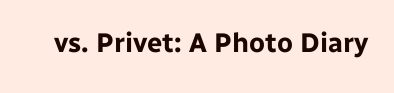vs. Privet: A Photo Diary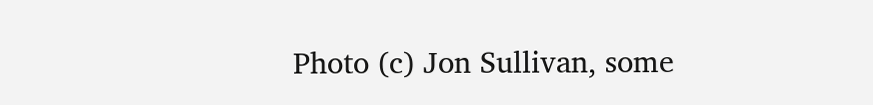Photo (c) Jon Sullivan, some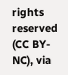rights reserved (CC BY-NC), via